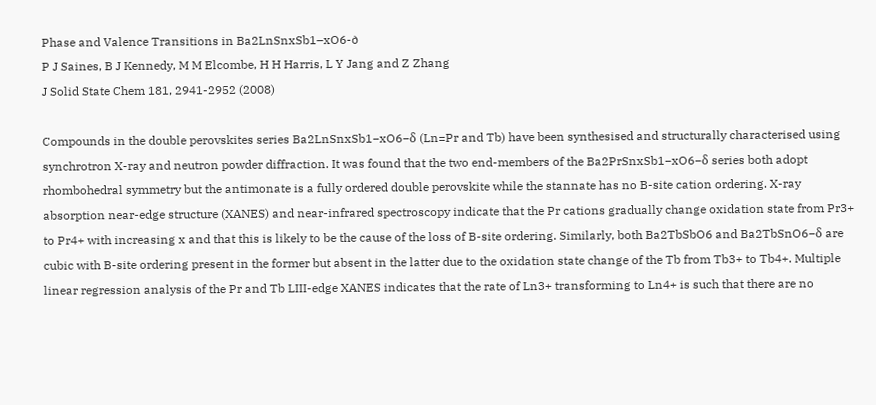Phase and Valence Transitions in Ba2LnSnxSb1–xO6-∂
P J Saines, B J Kennedy, M M Elcombe, H H Harris, L Y Jang and Z Zhang
J Solid State Chem 181, 2941-2952 (2008)

Compounds in the double perovskites series Ba2LnSnxSb1−xO6−δ (Ln=Pr and Tb) have been synthesised and structurally characterised using synchrotron X-ray and neutron powder diffraction. It was found that the two end-members of the Ba2PrSnxSb1−xO6−δ series both adopt rhombohedral symmetry but the antimonate is a fully ordered double perovskite while the stannate has no B-site cation ordering. X-ray absorption near-edge structure (XANES) and near-infrared spectroscopy indicate that the Pr cations gradually change oxidation state from Pr3+ to Pr4+ with increasing x and that this is likely to be the cause of the loss of B-site ordering. Similarly, both Ba2TbSbO6 and Ba2TbSnO6−δ are cubic with B-site ordering present in the former but absent in the latter due to the oxidation state change of the Tb from Tb3+ to Tb4+. Multiple linear regression analysis of the Pr and Tb LIII-edge XANES indicates that the rate of Ln3+ transforming to Ln4+ is such that there are no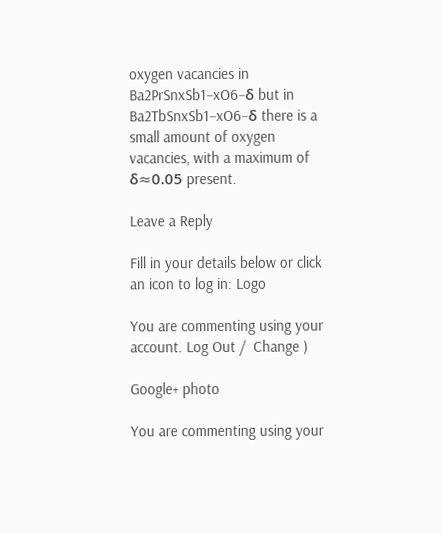oxygen vacancies in Ba2PrSnxSb1−xO6−δ but in Ba2TbSnxSb1−xO6−δ there is a small amount of oxygen vacancies, with a maximum of δ≈0.05 present.

Leave a Reply

Fill in your details below or click an icon to log in: Logo

You are commenting using your account. Log Out /  Change )

Google+ photo

You are commenting using your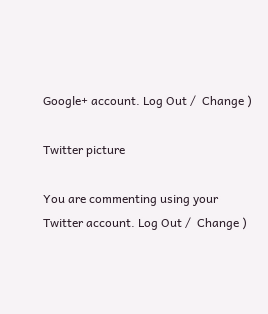Google+ account. Log Out /  Change )

Twitter picture

You are commenting using your Twitter account. Log Out /  Change )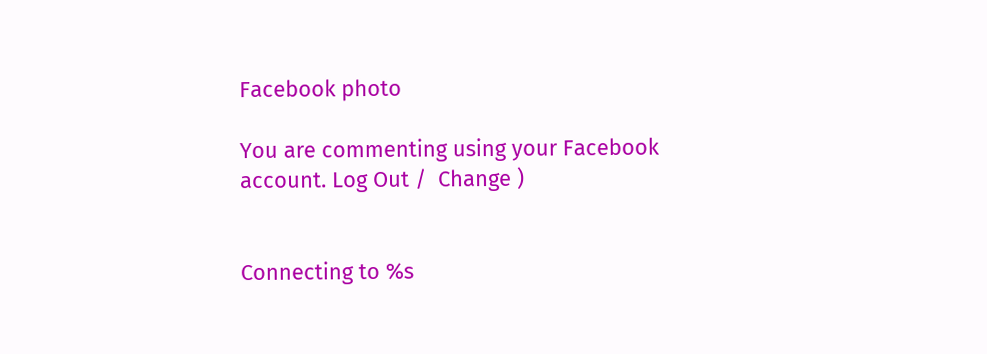Facebook photo

You are commenting using your Facebook account. Log Out /  Change )


Connecting to %s